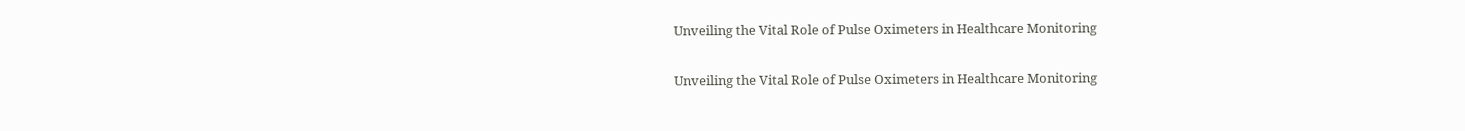Unveiling the Vital Role of Pulse Oximeters in Healthcare Monitoring

Unveiling the Vital Role of Pulse Oximeters in Healthcare Monitoring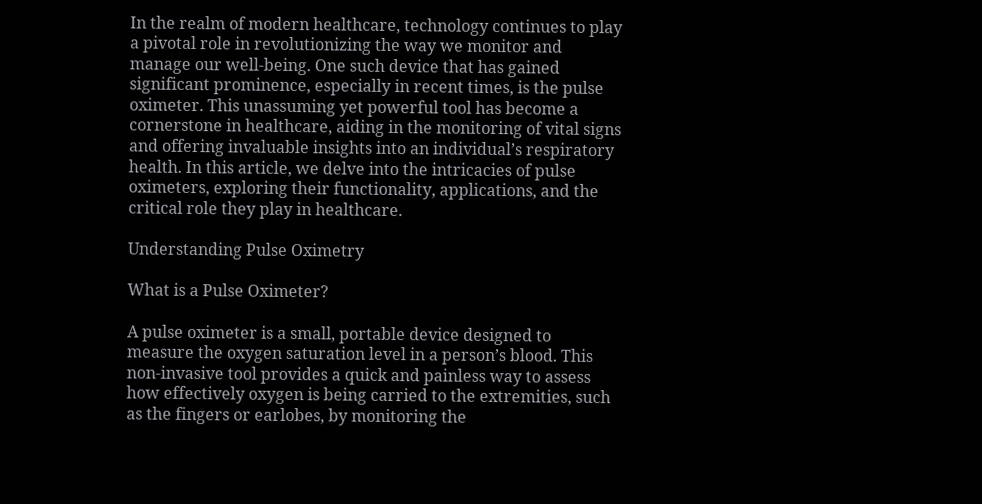In the realm of modern healthcare, technology continues to play a pivotal role in revolutionizing the way we monitor and manage our well-being. One such device that has gained significant prominence, especially in recent times, is the pulse oximeter. This unassuming yet powerful tool has become a cornerstone in healthcare, aiding in the monitoring of vital signs and offering invaluable insights into an individual’s respiratory health. In this article, we delve into the intricacies of pulse oximeters, exploring their functionality, applications, and the critical role they play in healthcare.

Understanding Pulse Oximetry

What is a Pulse Oximeter?

A pulse oximeter is a small, portable device designed to measure the oxygen saturation level in a person’s blood. This non-invasive tool provides a quick and painless way to assess how effectively oxygen is being carried to the extremities, such as the fingers or earlobes, by monitoring the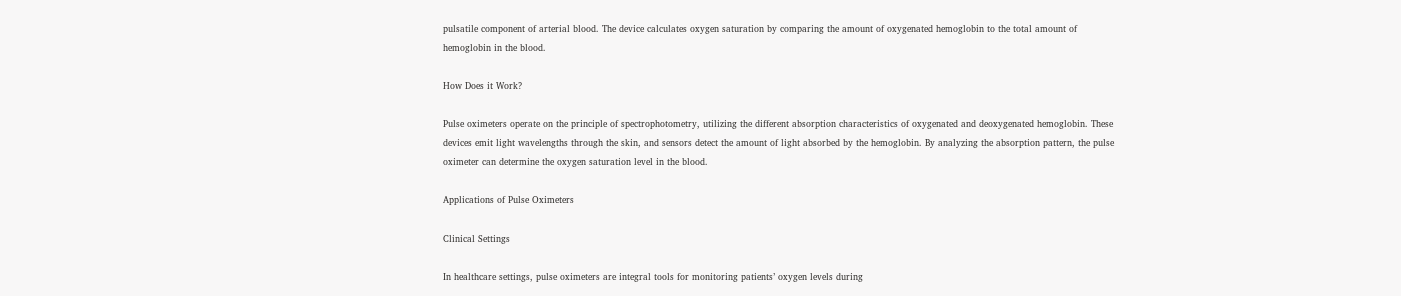pulsatile component of arterial blood. The device calculates oxygen saturation by comparing the amount of oxygenated hemoglobin to the total amount of hemoglobin in the blood.

How Does it Work?

Pulse oximeters operate on the principle of spectrophotometry, utilizing the different absorption characteristics of oxygenated and deoxygenated hemoglobin. These devices emit light wavelengths through the skin, and sensors detect the amount of light absorbed by the hemoglobin. By analyzing the absorption pattern, the pulse oximeter can determine the oxygen saturation level in the blood.

Applications of Pulse Oximeters

Clinical Settings

In healthcare settings, pulse oximeters are integral tools for monitoring patients’ oxygen levels during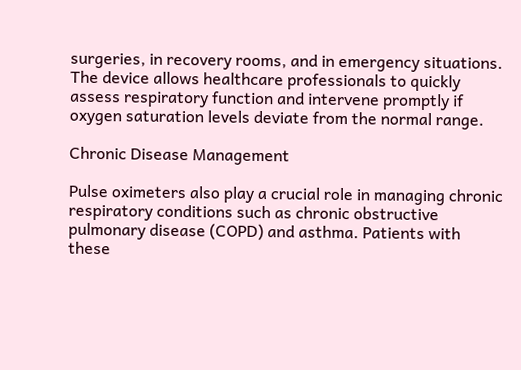surgeries, in recovery rooms, and in emergency situations. The device allows healthcare professionals to quickly assess respiratory function and intervene promptly if oxygen saturation levels deviate from the normal range.

Chronic Disease Management

Pulse oximeters also play a crucial role in managing chronic respiratory conditions such as chronic obstructive pulmonary disease (COPD) and asthma. Patients with these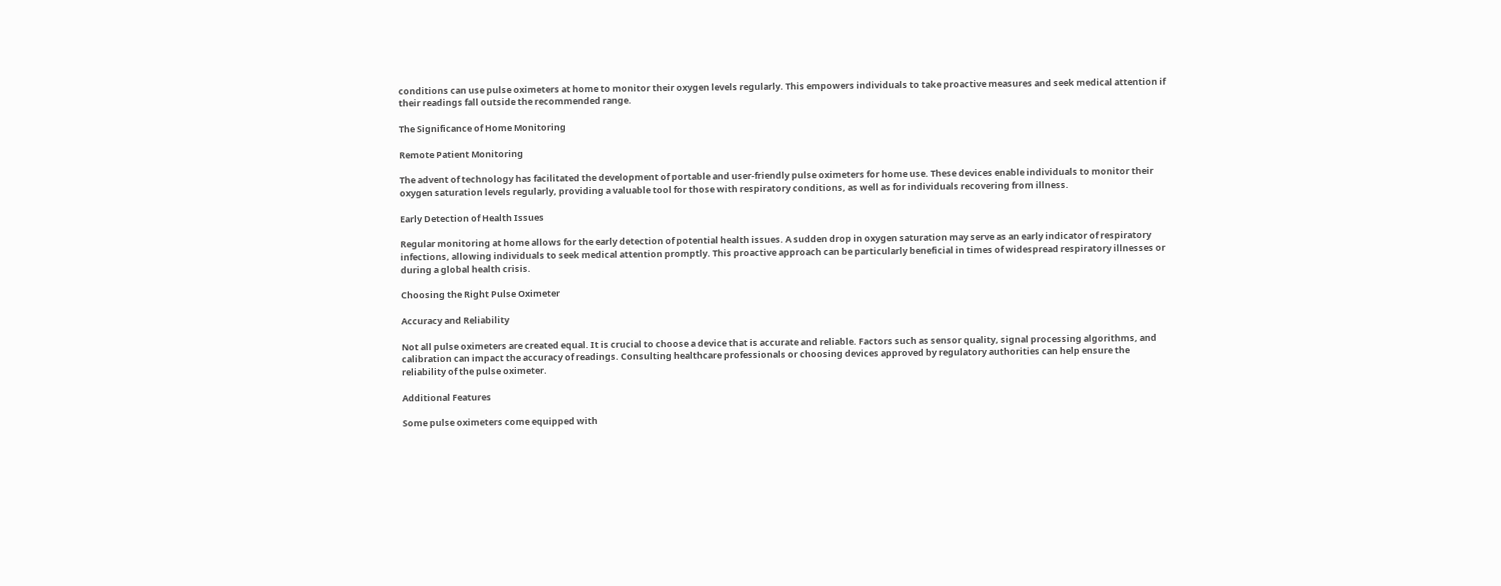conditions can use pulse oximeters at home to monitor their oxygen levels regularly. This empowers individuals to take proactive measures and seek medical attention if their readings fall outside the recommended range.

The Significance of Home Monitoring

Remote Patient Monitoring

The advent of technology has facilitated the development of portable and user-friendly pulse oximeters for home use. These devices enable individuals to monitor their oxygen saturation levels regularly, providing a valuable tool for those with respiratory conditions, as well as for individuals recovering from illness.

Early Detection of Health Issues

Regular monitoring at home allows for the early detection of potential health issues. A sudden drop in oxygen saturation may serve as an early indicator of respiratory infections, allowing individuals to seek medical attention promptly. This proactive approach can be particularly beneficial in times of widespread respiratory illnesses or during a global health crisis.

Choosing the Right Pulse Oximeter

Accuracy and Reliability

Not all pulse oximeters are created equal. It is crucial to choose a device that is accurate and reliable. Factors such as sensor quality, signal processing algorithms, and calibration can impact the accuracy of readings. Consulting healthcare professionals or choosing devices approved by regulatory authorities can help ensure the reliability of the pulse oximeter.

Additional Features

Some pulse oximeters come equipped with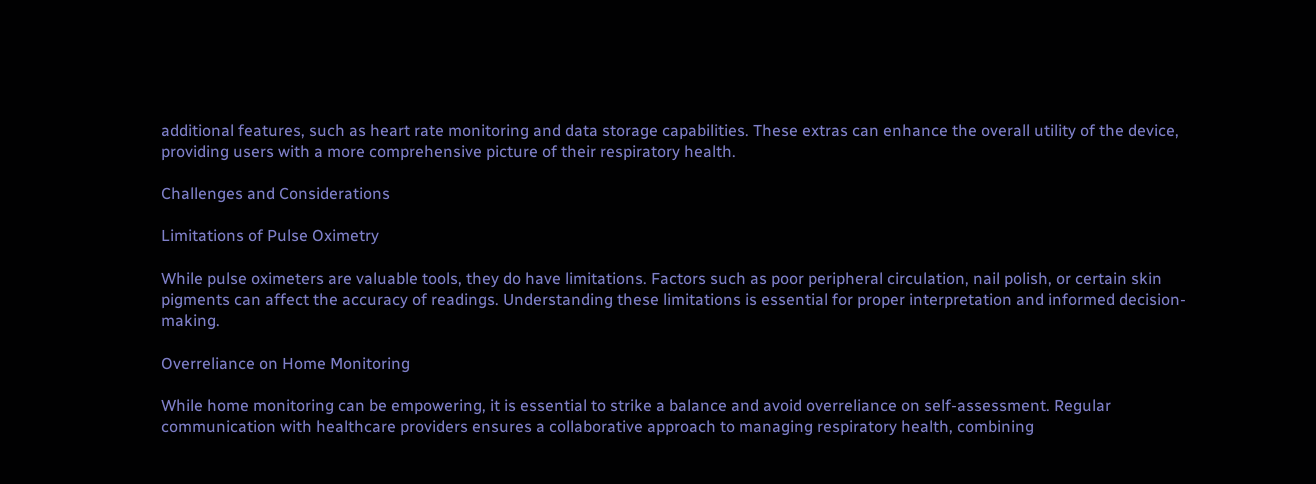additional features, such as heart rate monitoring and data storage capabilities. These extras can enhance the overall utility of the device, providing users with a more comprehensive picture of their respiratory health.

Challenges and Considerations

Limitations of Pulse Oximetry

While pulse oximeters are valuable tools, they do have limitations. Factors such as poor peripheral circulation, nail polish, or certain skin pigments can affect the accuracy of readings. Understanding these limitations is essential for proper interpretation and informed decision-making.

Overreliance on Home Monitoring

While home monitoring can be empowering, it is essential to strike a balance and avoid overreliance on self-assessment. Regular communication with healthcare providers ensures a collaborative approach to managing respiratory health, combining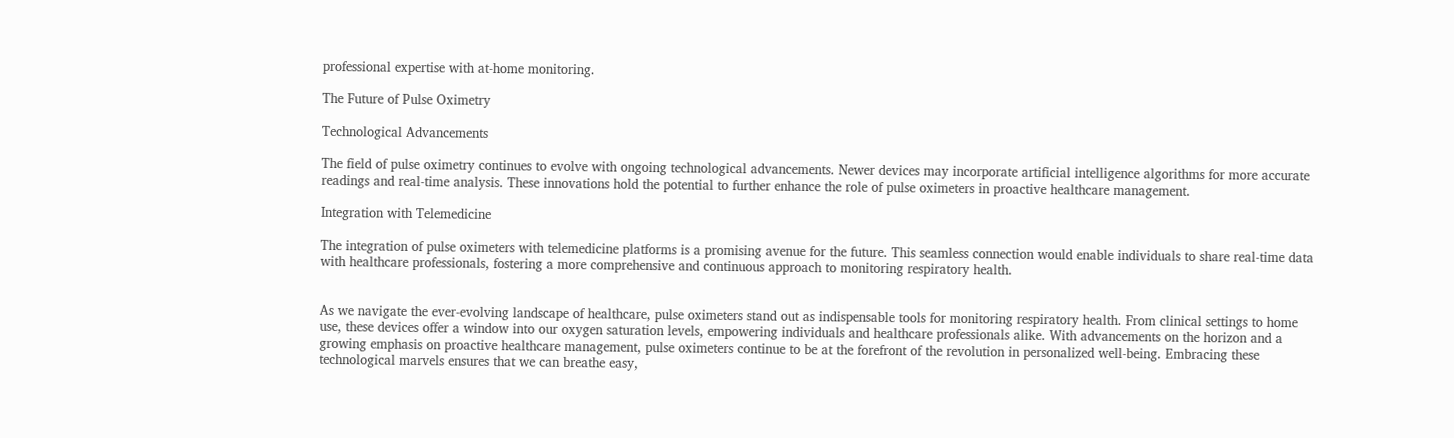professional expertise with at-home monitoring.

The Future of Pulse Oximetry

Technological Advancements

The field of pulse oximetry continues to evolve with ongoing technological advancements. Newer devices may incorporate artificial intelligence algorithms for more accurate readings and real-time analysis. These innovations hold the potential to further enhance the role of pulse oximeters in proactive healthcare management.

Integration with Telemedicine

The integration of pulse oximeters with telemedicine platforms is a promising avenue for the future. This seamless connection would enable individuals to share real-time data with healthcare professionals, fostering a more comprehensive and continuous approach to monitoring respiratory health.


As we navigate the ever-evolving landscape of healthcare, pulse oximeters stand out as indispensable tools for monitoring respiratory health. From clinical settings to home use, these devices offer a window into our oxygen saturation levels, empowering individuals and healthcare professionals alike. With advancements on the horizon and a growing emphasis on proactive healthcare management, pulse oximeters continue to be at the forefront of the revolution in personalized well-being. Embracing these technological marvels ensures that we can breathe easy,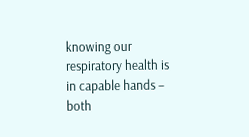knowing our respiratory health is in capable hands – both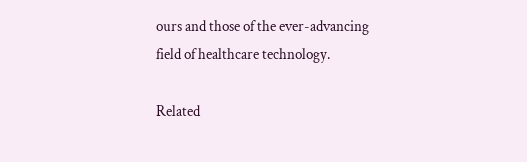ours and those of the ever-advancing field of healthcare technology.

Related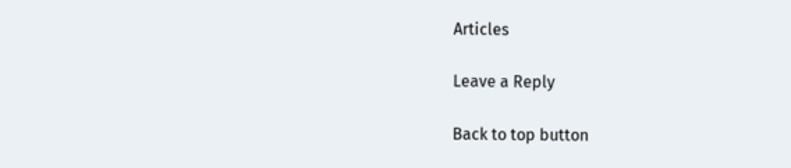Articles

Leave a Reply

Back to top button